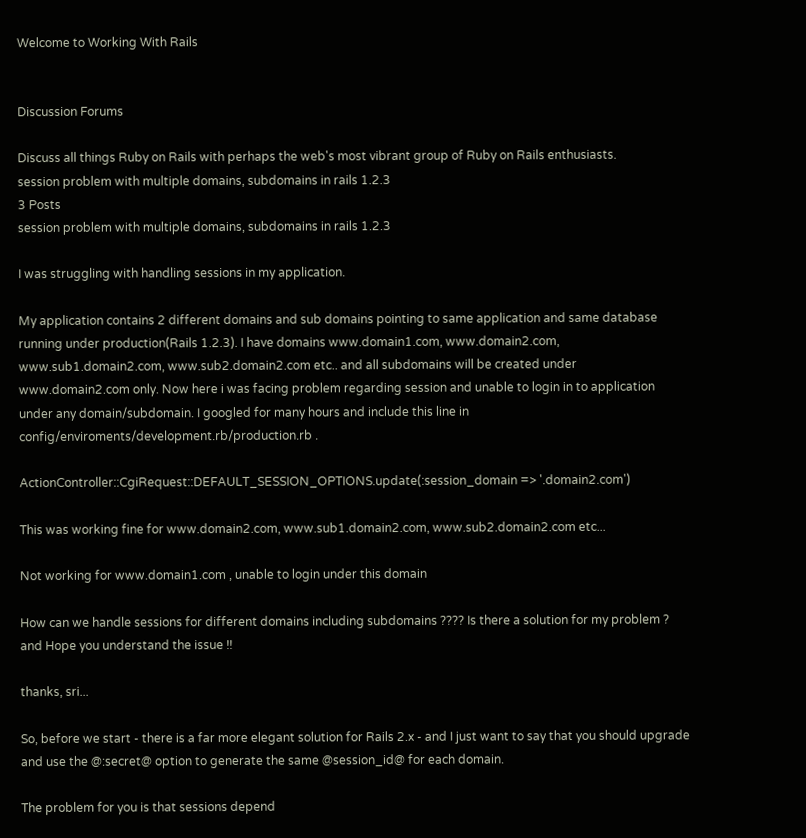Welcome to Working With Rails


Discussion Forums

Discuss all things Ruby on Rails with perhaps the web's most vibrant group of Ruby on Rails enthusiasts.
session problem with multiple domains, subdomains in rails 1.2.3
3 Posts
session problem with multiple domains, subdomains in rails 1.2.3

I was struggling with handling sessions in my application.

My application contains 2 different domains and sub domains pointing to same application and same database running under production(Rails 1.2.3). I have domains www.domain1.com, www.domain2.com, www.sub1.domain2.com, www.sub2.domain2.com etc.. and all subdomains will be created under www.domain2.com only. Now here i was facing problem regarding session and unable to login in to application under any domain/subdomain. I googled for many hours and include this line in config/enviroments/development.rb/production.rb .

ActionController::CgiRequest::DEFAULT_SESSION_OPTIONS.update(:session_domain => '.domain2.com')

This was working fine for www.domain2.com, www.sub1.domain2.com, www.sub2.domain2.com etc...

Not working for www.domain1.com , unable to login under this domain

How can we handle sessions for different domains including subdomains ???? Is there a solution for my problem ? and Hope you understand the issue !!

thanks, sri...

So, before we start - there is a far more elegant solution for Rails 2.x - and I just want to say that you should upgrade and use the @:secret@ option to generate the same @session_id@ for each domain.

The problem for you is that sessions depend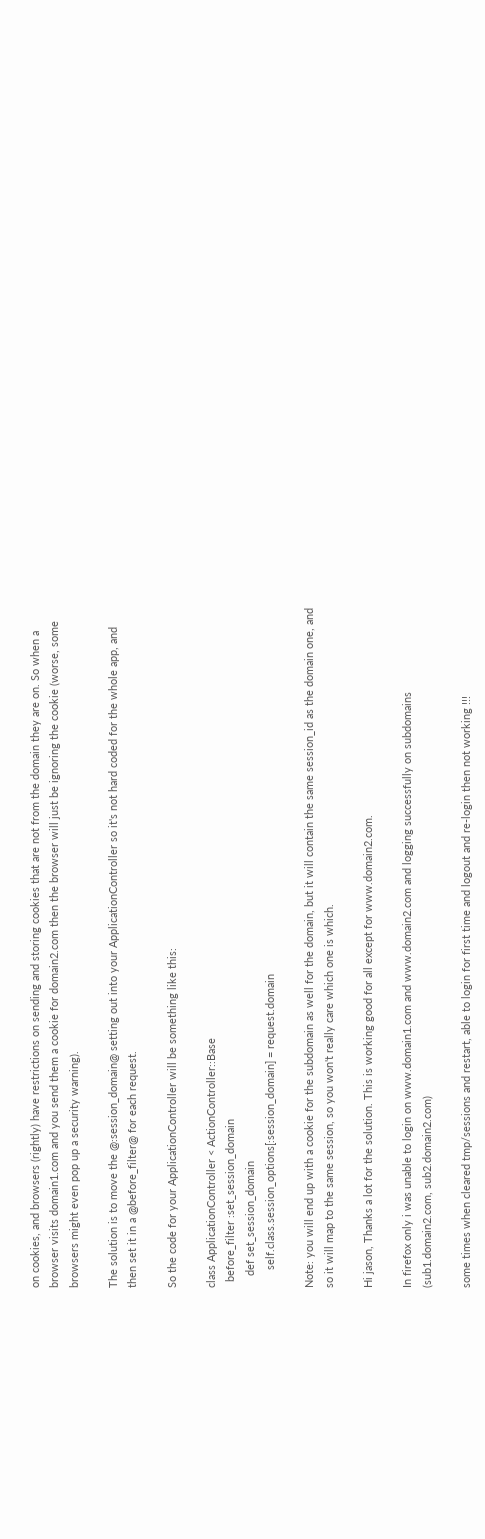on cookies, and browsers (rightly) have restrictions on sending and storing cookies that are not from the domain they are on. So when a browser visits domain1.com and you send them a cookie for domain2.com then the browser will just be ignoring the cookie (worse, some browsers might even pop up a security warning).

The solution is to move the @:session_domain@ setting out into your ApplicationController so it's not hard coded for the whole app, and then set it in a @before_filter@ for each request.

So the code for your ApplicationController will be something like this:

class ApplicationController < ActionController::Base
  before_filter :set_session_domain
    def set_session_domain
      self.class.session_options[:session_domain] = request.domain

Note: you will end up with a cookie for the subdomain as well for the domain, but it will contain the same session_id as the domain one, and so it will map to the same session, so you won't really care which one is which.

Hi jason, Thanks a lot for the solution. This is working good for all except for www.domain2.com.

In firefox only i was unable to login on www.domain1.com and www.domain2.com and logging successfully on subdomains (sub1.domain2.com, sub2.domain2.com)

some times when cleared tmp/sessions and restart, able to login for first time and logout and re-login then not working !!!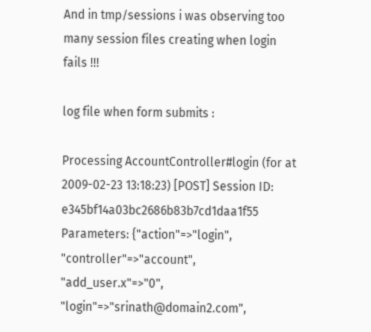And in tmp/sessions i was observing too many session files creating when login fails !!!

log file when form submits :

Processing AccountController#login (for at 2009-02-23 13:18:23) [POST] Session ID: e345bf14a03bc2686b83b7cd1daa1f55 Parameters: {"action"=>"login", "controller"=>"account", "add_user.x"=>"0", "login"=>"srinath@domain2.com",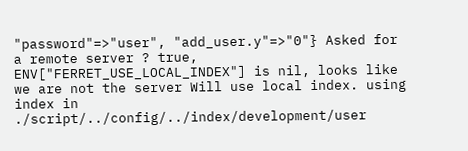"password"=>"user", "add_user.y"=>"0"} Asked for a remote server ? true, ENV["FERRET_USE_LOCAL_INDEX"] is nil, looks like we are not the server Will use local index. using index in ./script/../config/../index/development/user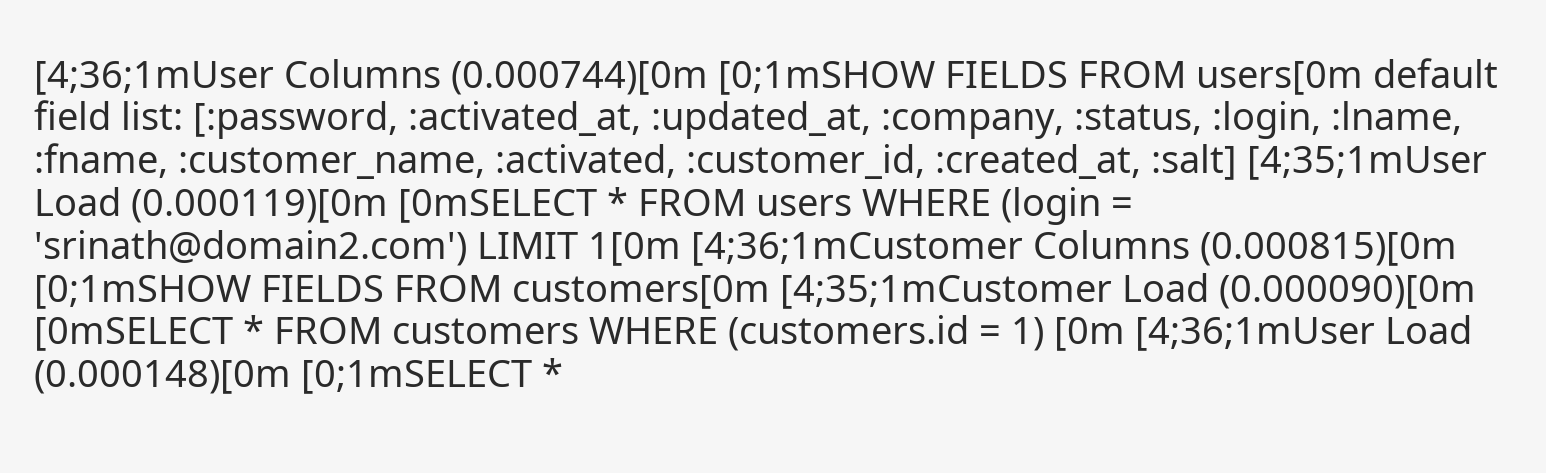[4;36;1mUser Columns (0.000744)[0m [0;1mSHOW FIELDS FROM users[0m default field list: [:password, :activated_at, :updated_at, :company, :status, :login, :lname, :fname, :customer_name, :activated, :customer_id, :created_at, :salt] [4;35;1mUser Load (0.000119)[0m [0mSELECT * FROM users WHERE (login = 'srinath@domain2.com') LIMIT 1[0m [4;36;1mCustomer Columns (0.000815)[0m [0;1mSHOW FIELDS FROM customers[0m [4;35;1mCustomer Load (0.000090)[0m [0mSELECT * FROM customers WHERE (customers.id = 1) [0m [4;36;1mUser Load (0.000148)[0m [0;1mSELECT *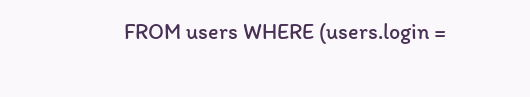FROM users WHERE (users.login =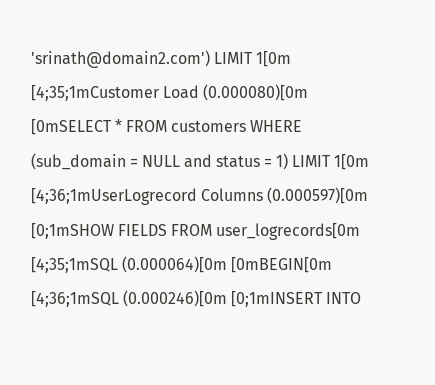'srinath@domain2.com') LIMIT 1[0m [4;35;1mCustomer Load (0.000080)[0m [0mSELECT * FROM customers WHERE (sub_domain = NULL and status = 1) LIMIT 1[0m [4;36;1mUserLogrecord Columns (0.000597)[0m [0;1mSHOW FIELDS FROM user_logrecords[0m [4;35;1mSQL (0.000064)[0m [0mBEGIN[0m [4;36;1mSQL (0.000246)[0m [0;1mINSERT INTO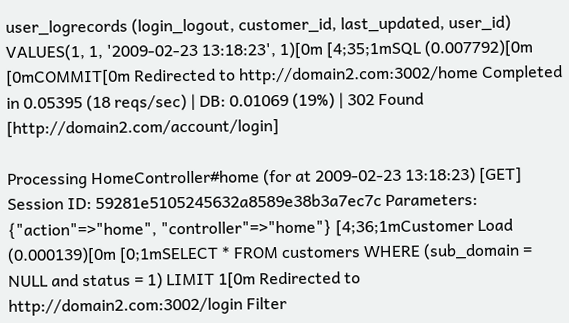user_logrecords (login_logout, customer_id, last_updated, user_id) VALUES(1, 1, '2009-02-23 13:18:23', 1)[0m [4;35;1mSQL (0.007792)[0m [0mCOMMIT[0m Redirected to http://domain2.com:3002/home Completed in 0.05395 (18 reqs/sec) | DB: 0.01069 (19%) | 302 Found [http://domain2.com/account/login]

Processing HomeController#home (for at 2009-02-23 13:18:23) [GET] Session ID: 59281e5105245632a8589e38b3a7ec7c Parameters: {"action"=>"home", "controller"=>"home"} [4;36;1mCustomer Load (0.000139)[0m [0;1mSELECT * FROM customers WHERE (sub_domain = NULL and status = 1) LIMIT 1[0m Redirected to http://domain2.com:3002/login Filter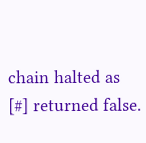chain halted as [#] returned false.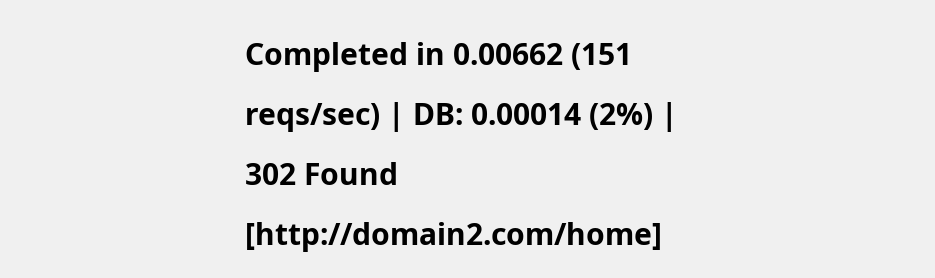Completed in 0.00662 (151 reqs/sec) | DB: 0.00014 (2%) | 302 Found [http://domain2.com/home]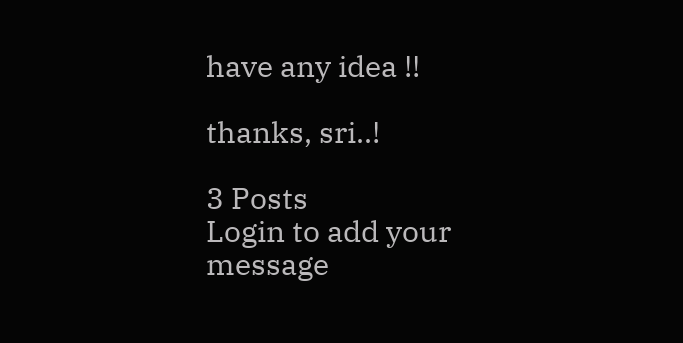have any idea !!

thanks, sri..!

3 Posts
Login to add your message